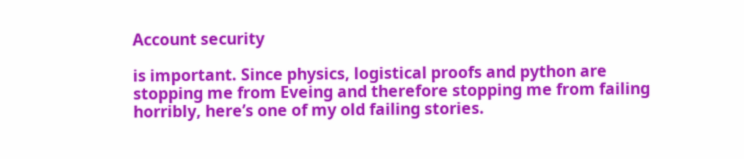Account security

is important. Since physics, logistical proofs and python are stopping me from Eveing and therefore stopping me from failing horribly, here’s one of my old failing stories.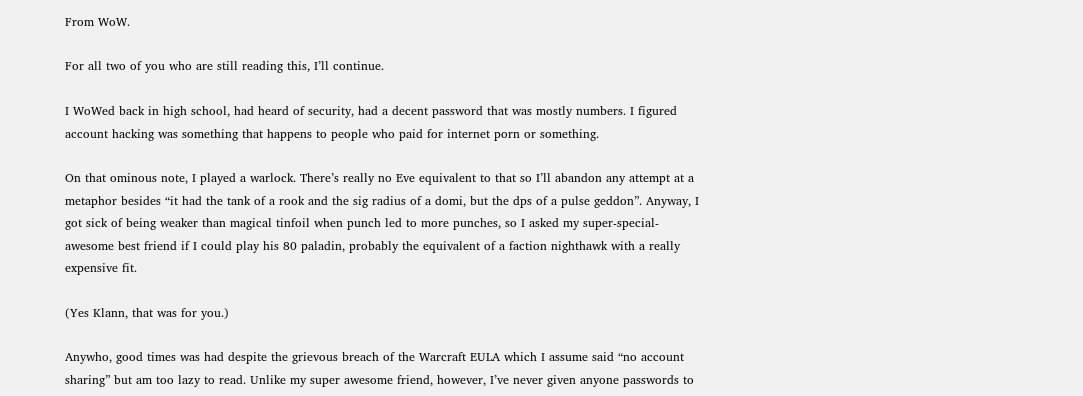From WoW.

For all two of you who are still reading this, I’ll continue.

I WoWed back in high school, had heard of security, had a decent password that was mostly numbers. I figured account hacking was something that happens to people who paid for internet porn or something.

On that ominous note, I played a warlock. There’s really no Eve equivalent to that so I’ll abandon any attempt at a metaphor besides “it had the tank of a rook and the sig radius of a domi, but the dps of a pulse geddon”. Anyway, I got sick of being weaker than magical tinfoil when punch led to more punches, so I asked my super-special-awesome best friend if I could play his 80 paladin, probably the equivalent of a faction nighthawk with a really expensive fit.

(Yes Klann, that was for you.)

Anywho, good times was had despite the grievous breach of the Warcraft EULA which I assume said “no account sharing” but am too lazy to read. Unlike my super awesome friend, however, I’ve never given anyone passwords to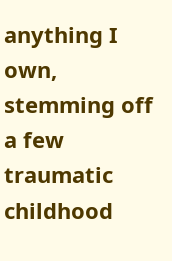anything I own, stemming off a few traumatic childhood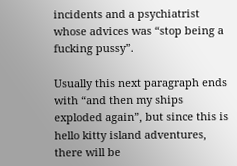incidents and a psychiatrist whose advices was “stop being a fucking pussy”.

Usually this next paragraph ends with “and then my ships exploded again”, but since this is hello kitty island adventures, there will be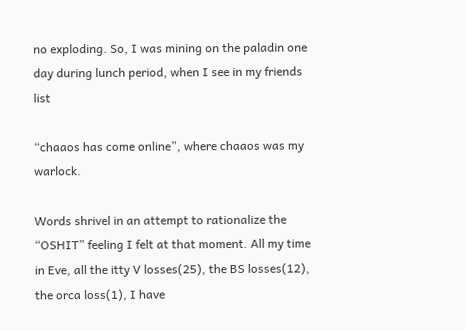no exploding. So, I was mining on the paladin one day during lunch period, when I see in my friends list

“chaaos has come online”, where chaaos was my warlock.

Words shrivel in an attempt to rationalize the “OSHIT” feeling I felt at that moment. All my time in Eve, all the itty V losses(25), the BS losses(12), the orca loss(1), I have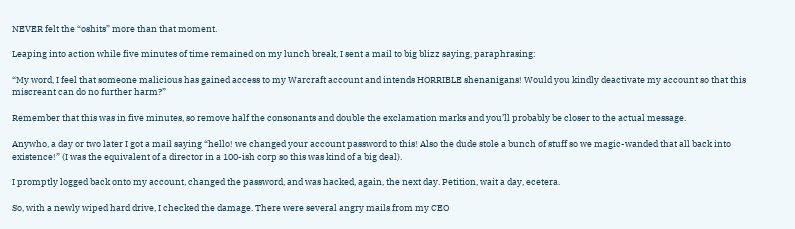NEVER felt the “oshits” more than that moment.

Leaping into action while five minutes of time remained on my lunch break, I sent a mail to big blizz saying, paraphrasing:

“My word, I feel that someone malicious has gained access to my Warcraft account and intends HORRIBLE shenanigans! Would you kindly deactivate my account so that this miscreant can do no further harm?”

Remember that this was in five minutes, so remove half the consonants and double the exclamation marks and you’ll probably be closer to the actual message.

Anywho, a day or two later I got a mail saying “hello! we changed your account password to this! Also the dude stole a bunch of stuff so we magic-wanded that all back into existence!” (I was the equivalent of a director in a 100-ish corp so this was kind of a big deal).

I promptly logged back onto my account, changed the password, and was hacked, again, the next day. Petition, wait a day, ecetera.

So, with a newly wiped hard drive, I checked the damage. There were several angry mails from my CEO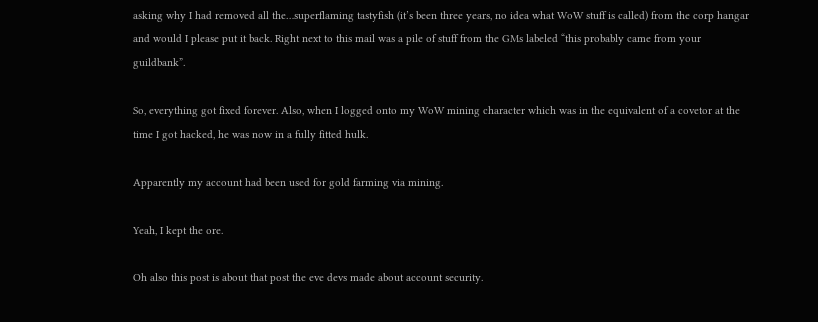asking why I had removed all the…superflaming tastyfish (it’s been three years, no idea what WoW stuff is called) from the corp hangar and would I please put it back. Right next to this mail was a pile of stuff from the GMs labeled “this probably came from your guildbank”.

So, everything got fixed forever. Also, when I logged onto my WoW mining character which was in the equivalent of a covetor at the time I got hacked, he was now in a fully fitted hulk.

Apparently my account had been used for gold farming via mining.

Yeah, I kept the ore.

Oh also this post is about that post the eve devs made about account security.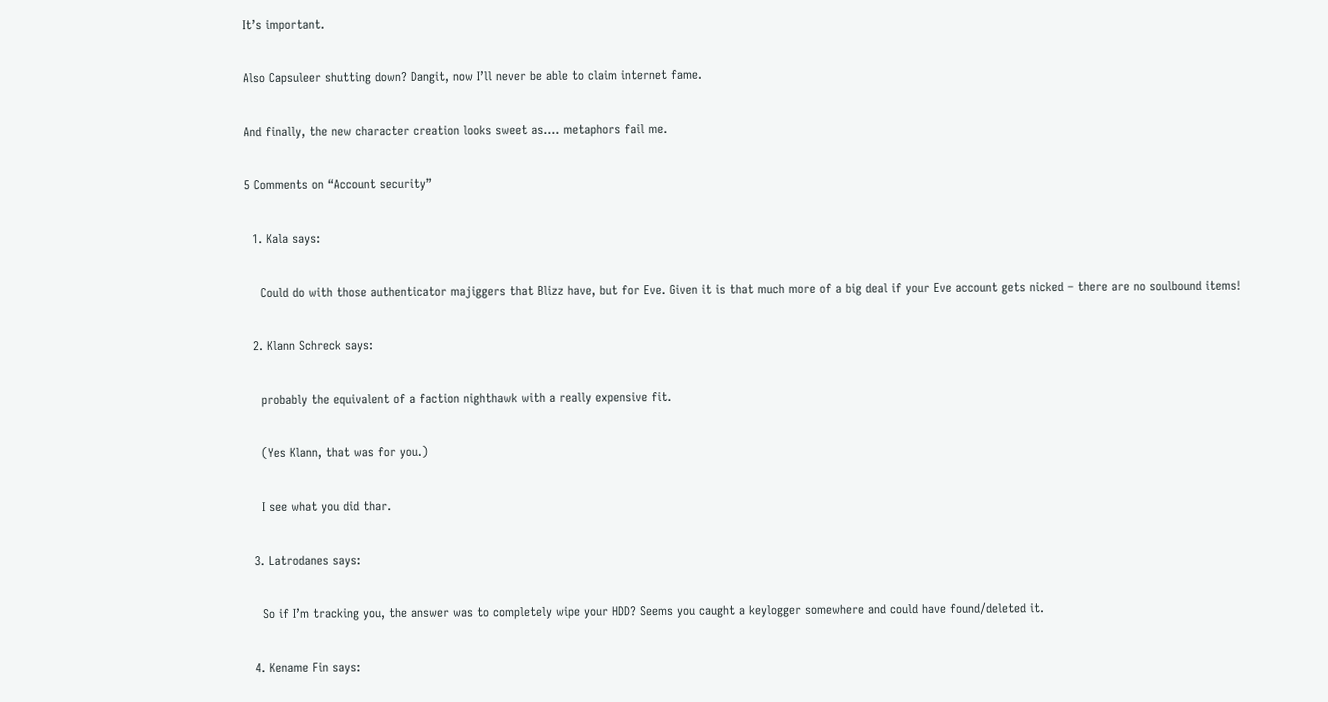It’s important.

Also Capsuleer shutting down? Dangit, now I’ll never be able to claim internet fame.

And finally, the new character creation looks sweet as…. metaphors fail me.

5 Comments on “Account security”

  1. Kala says:

    Could do with those authenticator majiggers that Blizz have, but for Eve. Given it is that much more of a big deal if your Eve account gets nicked – there are no soulbound items!

  2. Klann Schreck says:

    probably the equivalent of a faction nighthawk with a really expensive fit.

    (Yes Klann, that was for you.)

    I see what you did thar.

  3. Latrodanes says:

    So if I’m tracking you, the answer was to completely wipe your HDD? Seems you caught a keylogger somewhere and could have found/deleted it.

  4. Kename Fin says: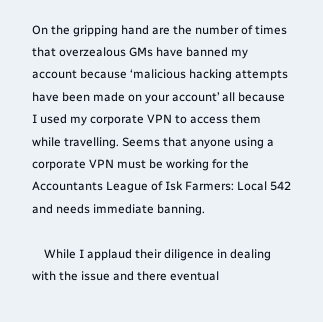On the gripping hand are the number of times that overzealous GMs have banned my account because ‘malicious hacking attempts have been made on your account’ all because I used my corporate VPN to access them while travelling. Seems that anyone using a corporate VPN must be working for the Accountants League of Isk Farmers: Local 542 and needs immediate banning.

    While I applaud their diligence in dealing with the issue and there eventual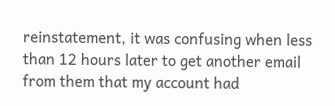reinstatement, it was confusing when less than 12 hours later to get another email from them that my account had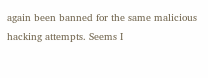again been banned for the same malicious hacking attempts. Seems I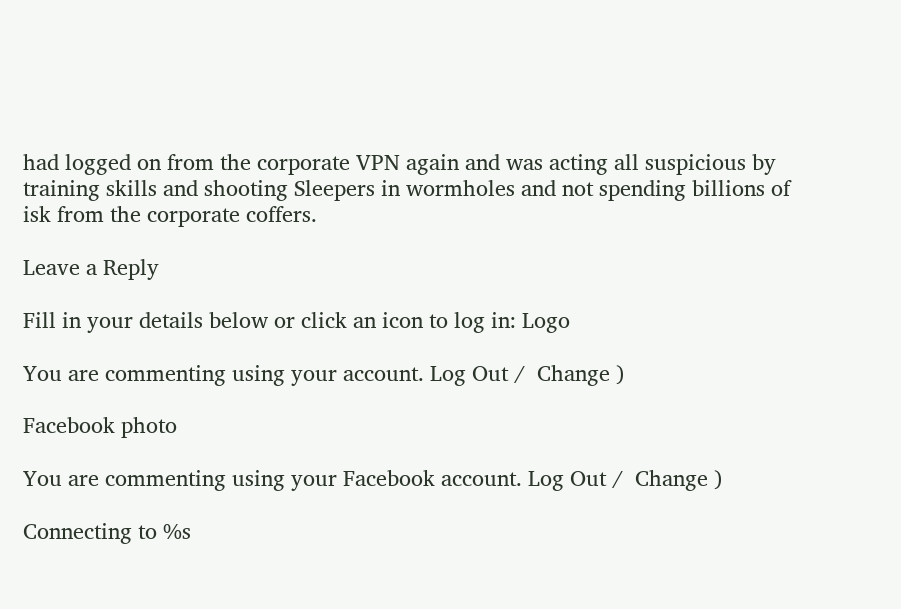had logged on from the corporate VPN again and was acting all suspicious by training skills and shooting Sleepers in wormholes and not spending billions of isk from the corporate coffers.

Leave a Reply

Fill in your details below or click an icon to log in: Logo

You are commenting using your account. Log Out /  Change )

Facebook photo

You are commenting using your Facebook account. Log Out /  Change )

Connecting to %s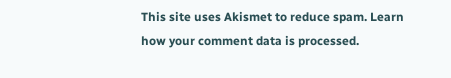This site uses Akismet to reduce spam. Learn how your comment data is processed.